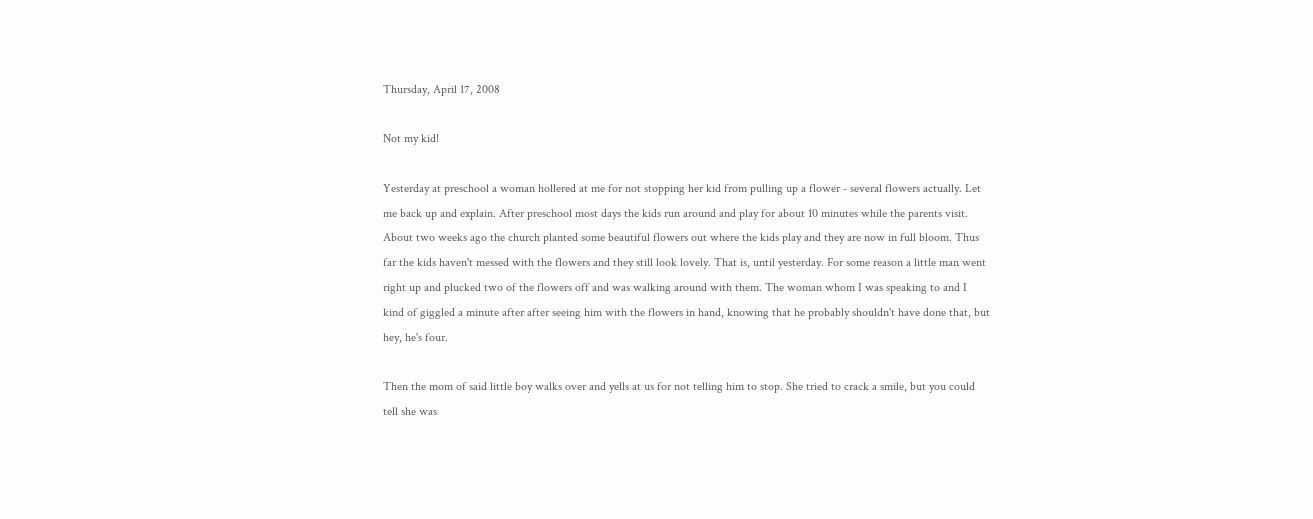Thursday, April 17, 2008

Not my kid!

Yesterday at preschool a woman hollered at me for not stopping her kid from pulling up a flower - several flowers actually. Let me back up and explain. After preschool most days the kids run around and play for about 10 minutes while the parents visit. About two weeks ago the church planted some beautiful flowers out where the kids play and they are now in full bloom. Thus far the kids haven't messed with the flowers and they still look lovely. That is, until yesterday. For some reason a little man went right up and plucked two of the flowers off and was walking around with them. The woman whom I was speaking to and I kind of giggled a minute after after seeing him with the flowers in hand, knowing that he probably shouldn't have done that, but hey, he's four.

Then the mom of said little boy walks over and yells at us for not telling him to stop. She tried to crack a smile, but you could tell she was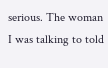serious. The woman I was talking to told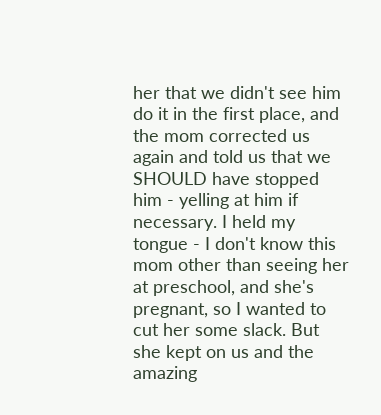her that we didn't see him do it in the first place, and the mom corrected us again and told us that we SHOULD have stopped him - yelling at him if necessary. I held my tongue - I don't know this mom other than seeing her at preschool, and she's pregnant, so I wanted to cut her some slack. But she kept on us and the amazing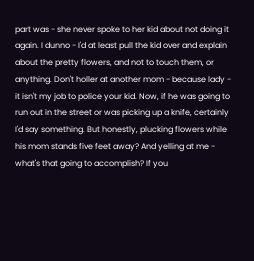part was - she never spoke to her kid about not doing it again. I dunno - I'd at least pull the kid over and explain about the pretty flowers, and not to touch them, or anything. Don't holler at another mom - because lady - it isn't my job to police your kid. Now, if he was going to run out in the street or was picking up a knife, certainly I'd say something. But honestly, plucking flowers while his mom stands five feet away? And yelling at me - what's that going to accomplish? If you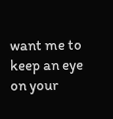want me to keep an eye on your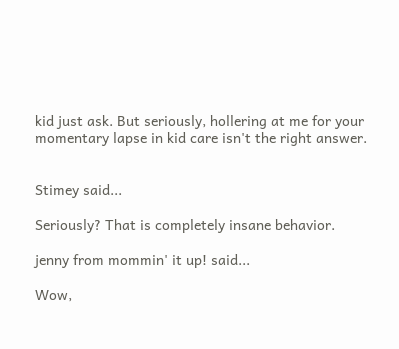kid just ask. But seriously, hollering at me for your momentary lapse in kid care isn't the right answer.


Stimey said...

Seriously? That is completely insane behavior.

jenny from mommin' it up! said...

Wow,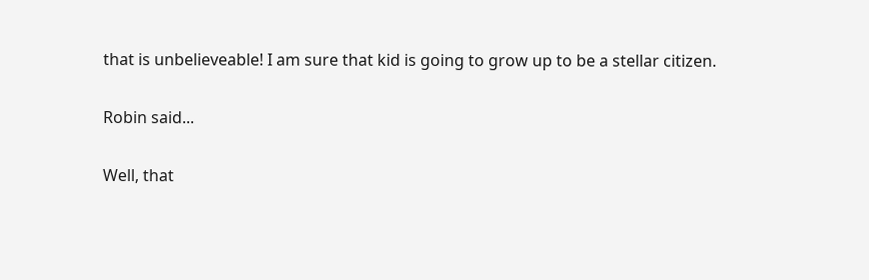that is unbelieveable! I am sure that kid is going to grow up to be a stellar citizen.

Robin said...

Well, that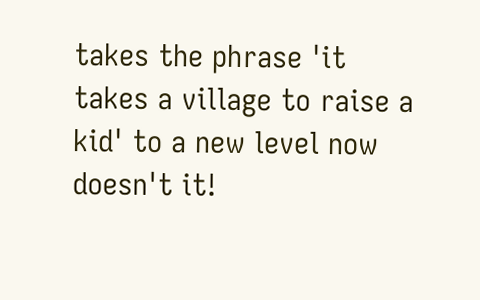takes the phrase 'it takes a village to raise a kid' to a new level now doesn't it!